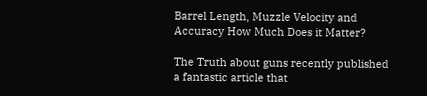Barrel Length, Muzzle Velocity and Accuracy How Much Does it Matter?

The Truth about guns recently published a fantastic article that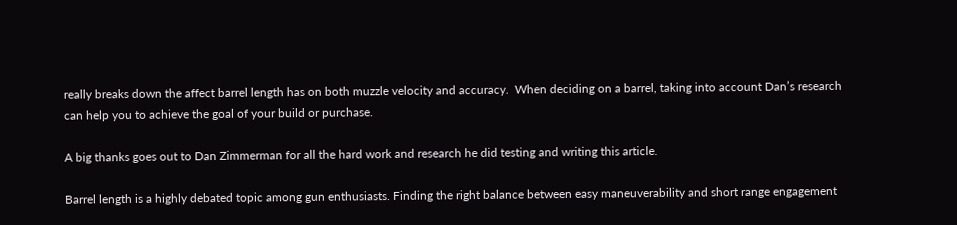really breaks down the affect barrel length has on both muzzle velocity and accuracy.  When deciding on a barrel, taking into account Dan’s research can help you to achieve the goal of your build or purchase.

A big thanks goes out to Dan Zimmerman for all the hard work and research he did testing and writing this article.

Barrel length is a highly debated topic among gun enthusiasts. Finding the right balance between easy maneuverability and short range engagement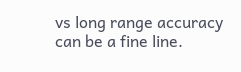vs long range accuracy can be a fine line.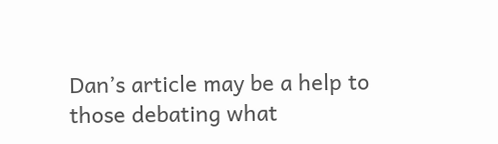Dan’s article may be a help to those debating what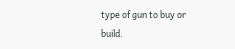type of gun to buy or build.